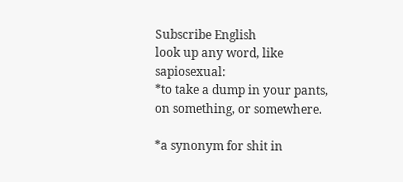Subscribe English
look up any word, like sapiosexual:
*to take a dump in your pants, on something, or somewhere.

*a synonym for shit in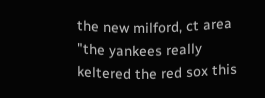the new milford, ct area
"the yankees really keltered the red sox this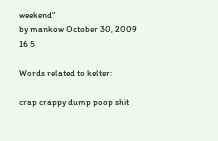weekend"
by mankow October 30, 2009
16 5

Words related to kelter:

crap crappy dump poop shit